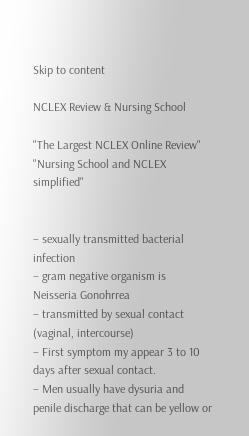Skip to content

NCLEX Review & Nursing School

"The Largest NCLEX Online Review" "Nursing School and NCLEX simplified"


– sexually transmitted bacterial infection
– gram negative organism is Neisseria Gonohrrea
– transmitted by sexual contact (vaginal, intercourse)
– First symptom my appear 3 to 10 days after sexual contact.
– Men usually have dysuria and penile discharge that can be yellow or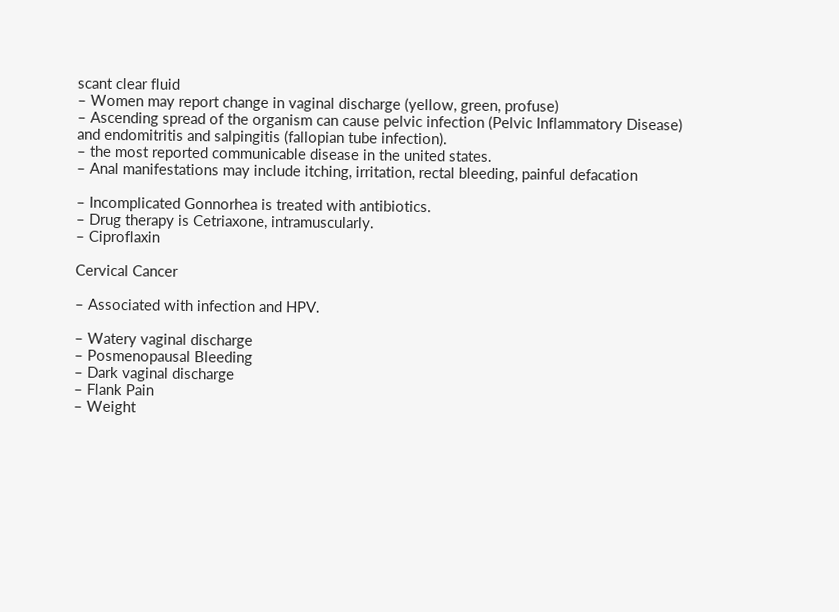scant clear fluid
– Women may report change in vaginal discharge (yellow, green, profuse)
– Ascending spread of the organism can cause pelvic infection (Pelvic Inflammatory Disease)
and endomitritis and salpingitis (fallopian tube infection).
– the most reported communicable disease in the united states.
– Anal manifestations may include itching, irritation, rectal bleeding, painful defacation

– Incomplicated Gonnorhea is treated with antibiotics.
– Drug therapy is Cetriaxone, intramuscularly.
– Ciproflaxin

Cervical Cancer

– Associated with infection and HPV.

– Watery vaginal discharge
– Posmenopausal Bleeding
– Dark vaginal discharge
– Flank Pain
– Weight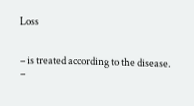Loss


– is treated according to the disease.
–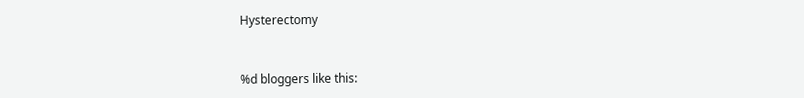Hysterectomy


%d bloggers like this: